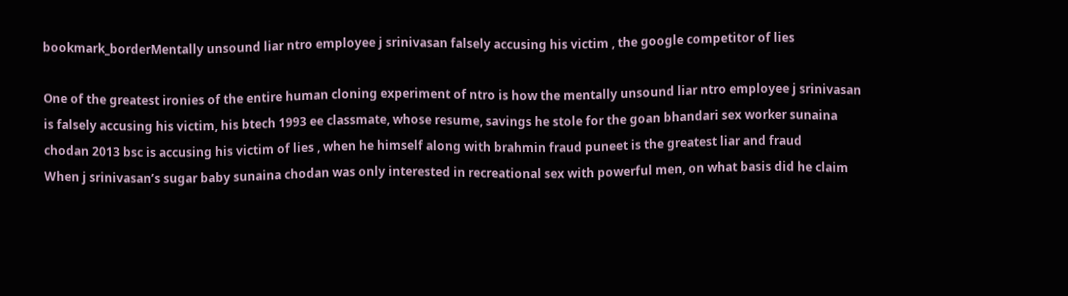bookmark_borderMentally unsound liar ntro employee j srinivasan falsely accusing his victim , the google competitor of lies

One of the greatest ironies of the entire human cloning experiment of ntro is how the mentally unsound liar ntro employee j srinivasan is falsely accusing his victim, his btech 1993 ee classmate, whose resume, savings he stole for the goan bhandari sex worker sunaina chodan 2013 bsc is accusing his victim of lies , when he himself along with brahmin fraud puneet is the greatest liar and fraud
When j srinivasan’s sugar baby sunaina chodan was only interested in recreational sex with powerful men, on what basis did he claim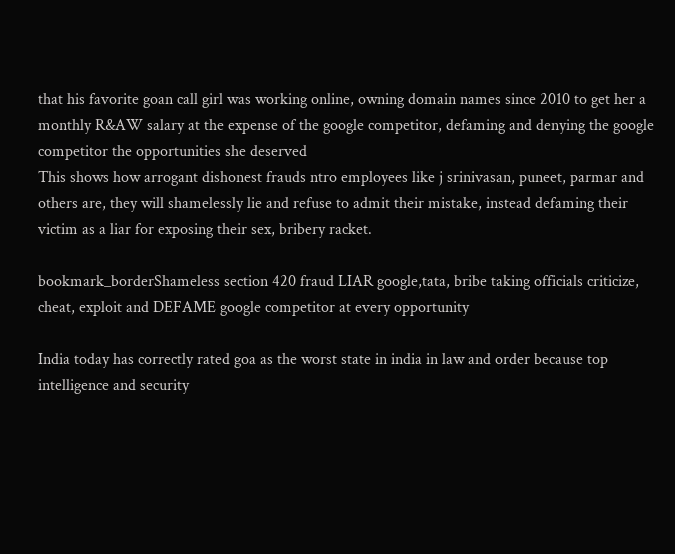that his favorite goan call girl was working online, owning domain names since 2010 to get her a monthly R&AW salary at the expense of the google competitor, defaming and denying the google competitor the opportunities she deserved
This shows how arrogant dishonest frauds ntro employees like j srinivasan, puneet, parmar and others are, they will shamelessly lie and refuse to admit their mistake, instead defaming their victim as a liar for exposing their sex, bribery racket.

bookmark_borderShameless section 420 fraud LIAR google,tata, bribe taking officials criticize, cheat, exploit and DEFAME google competitor at every opportunity

India today has correctly rated goa as the worst state in india in law and order because top intelligence and security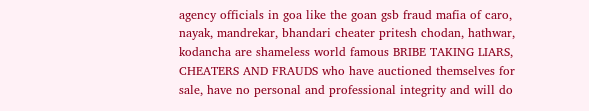agency officials in goa like the goan gsb fraud mafia of caro, nayak, mandrekar, bhandari cheater pritesh chodan, hathwar, kodancha are shameless world famous BRIBE TAKING LIARS, CHEATERS AND FRAUDS who have auctioned themselves for sale, have no personal and professional integrity and will do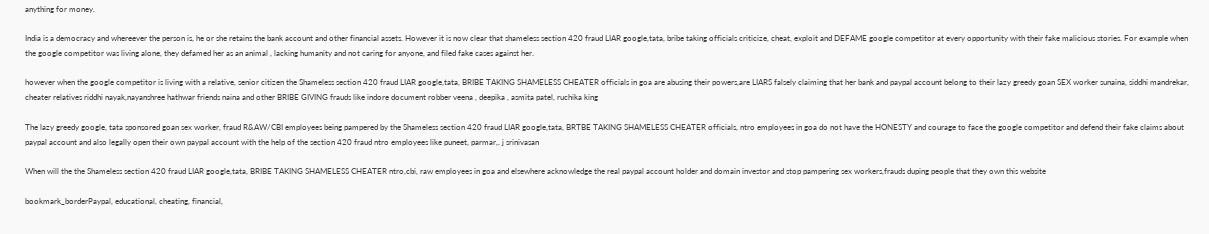anything for money.

India is a democracy and whereever the person is, he or she retains the bank account and other financial assets. However it is now clear that shameless section 420 fraud LIAR google,tata, bribe taking officials criticize, cheat, exploit and DEFAME google competitor at every opportunity with their fake malicious stories. For example when the google competitor was living alone, they defamed her as an animal , lacking humanity and not caring for anyone, and filed fake cases against her.

however when the google competitor is living with a relative, senior citizen the Shameless section 420 fraud LIAR google,tata, BRIBE TAKING SHAMELESS CHEATER officials in goa are abusing their powers,are LIARS falsely claiming that her bank and paypal account belong to their lazy greedy goan SEX worker sunaina, siddhi mandrekar, cheater relatives riddhi nayak,nayanshree hathwar friends naina and other BRIBE GIVING frauds like indore document robber veena , deepika , asmita patel, ruchika king

The lazy greedy google, tata sponsored goan sex worker, fraud R&AW/CBI employees being pampered by the Shameless section 420 fraud LIAR google,tata, BRTBE TAKING SHAMELESS CHEATER officials, ntro employees in goa do not have the HONESTY and courage to face the google competitor and defend their fake claims about paypal account and also legally open their own paypal account with the help of the section 420 fraud ntro employees like puneet, parmar,. j srinivasan

When will the the Shameless section 420 fraud LIAR google,tata, BRIBE TAKING SHAMELESS CHEATER ntro,cbi, raw employees in goa and elsewhere acknowledge the real paypal account holder and domain investor and stop pampering sex workers,frauds duping people that they own this website

bookmark_borderPaypal, educational, cheating, financial,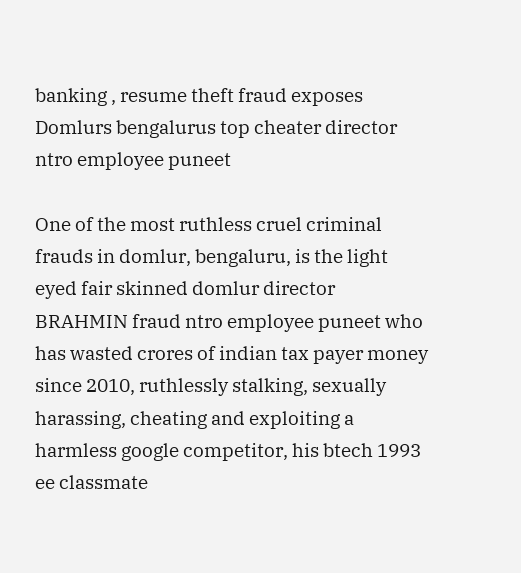banking , resume theft fraud exposes Domlurs bengalurus top cheater director ntro employee puneet

One of the most ruthless cruel criminal frauds in domlur, bengaluru, is the light eyed fair skinned domlur director BRAHMIN fraud ntro employee puneet who has wasted crores of indian tax payer money since 2010, ruthlessly stalking, sexually harassing, cheating and exploiting a harmless google competitor, his btech 1993 ee classmate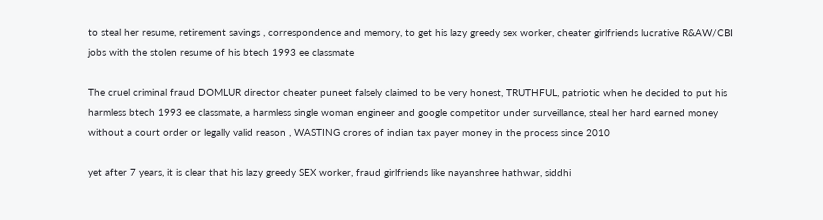to steal her resume, retirement savings , correspondence and memory, to get his lazy greedy sex worker, cheater girlfriends lucrative R&AW/CBI jobs with the stolen resume of his btech 1993 ee classmate

The cruel criminal fraud DOMLUR director cheater puneet falsely claimed to be very honest, TRUTHFUL, patriotic when he decided to put his harmless btech 1993 ee classmate, a harmless single woman engineer and google competitor under surveillance, steal her hard earned money without a court order or legally valid reason , WASTING crores of indian tax payer money in the process since 2010

yet after 7 years, it is clear that his lazy greedy SEX worker, fraud girlfriends like nayanshree hathwar, siddhi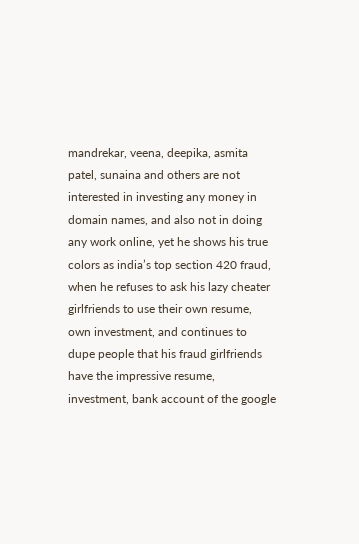mandrekar, veena, deepika, asmita patel, sunaina and others are not interested in investing any money in domain names, and also not in doing any work online, yet he shows his true colors as india’s top section 420 fraud, when he refuses to ask his lazy cheater girlfriends to use their own resume, own investment, and continues to dupe people that his fraud girlfriends have the impressive resume, investment, bank account of the google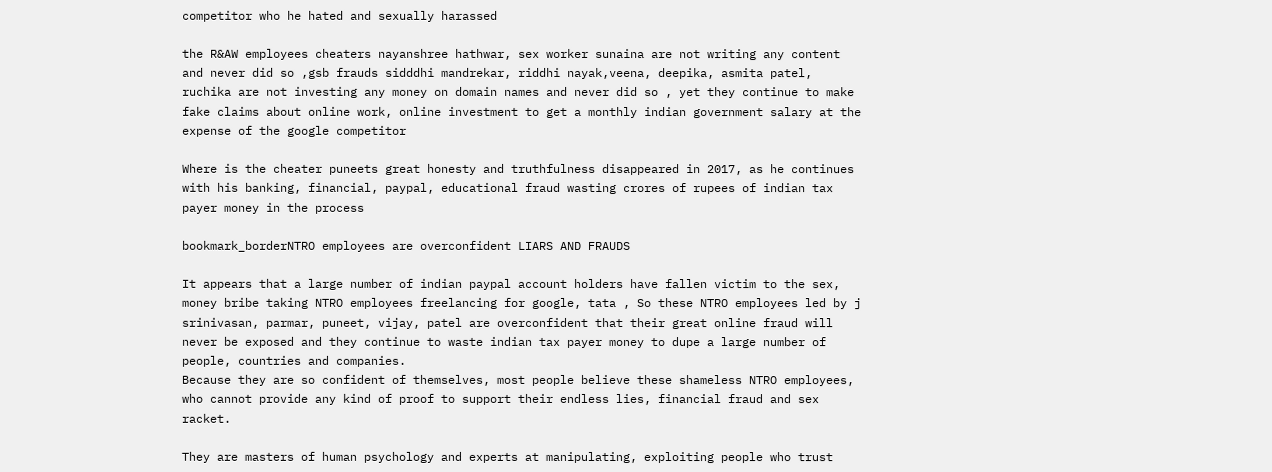competitor who he hated and sexually harassed

the R&AW employees cheaters nayanshree hathwar, sex worker sunaina are not writing any content and never did so ,gsb frauds sidddhi mandrekar, riddhi nayak,veena, deepika, asmita patel, ruchika are not investing any money on domain names and never did so , yet they continue to make fake claims about online work, online investment to get a monthly indian government salary at the expense of the google competitor

Where is the cheater puneets great honesty and truthfulness disappeared in 2017, as he continues with his banking, financial, paypal, educational fraud wasting crores of rupees of indian tax payer money in the process

bookmark_borderNTRO employees are overconfident LIARS AND FRAUDS

It appears that a large number of indian paypal account holders have fallen victim to the sex, money bribe taking NTRO employees freelancing for google, tata , So these NTRO employees led by j srinivasan, parmar, puneet, vijay, patel are overconfident that their great online fraud will never be exposed and they continue to waste indian tax payer money to dupe a large number of people, countries and companies.
Because they are so confident of themselves, most people believe these shameless NTRO employees, who cannot provide any kind of proof to support their endless lies, financial fraud and sex racket.

They are masters of human psychology and experts at manipulating, exploiting people who trust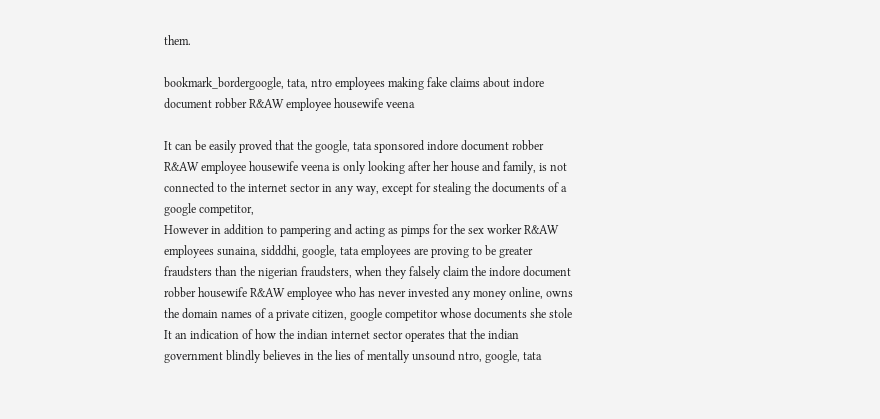them.

bookmark_bordergoogle, tata, ntro employees making fake claims about indore document robber R&AW employee housewife veena

It can be easily proved that the google, tata sponsored indore document robber R&AW employee housewife veena is only looking after her house and family, is not connected to the internet sector in any way, except for stealing the documents of a google competitor,
However in addition to pampering and acting as pimps for the sex worker R&AW employees sunaina, sidddhi, google, tata employees are proving to be greater fraudsters than the nigerian fraudsters, when they falsely claim the indore document robber housewife R&AW employee who has never invested any money online, owns the domain names of a private citizen, google competitor whose documents she stole
It an indication of how the indian internet sector operates that the indian government blindly believes in the lies of mentally unsound ntro, google, tata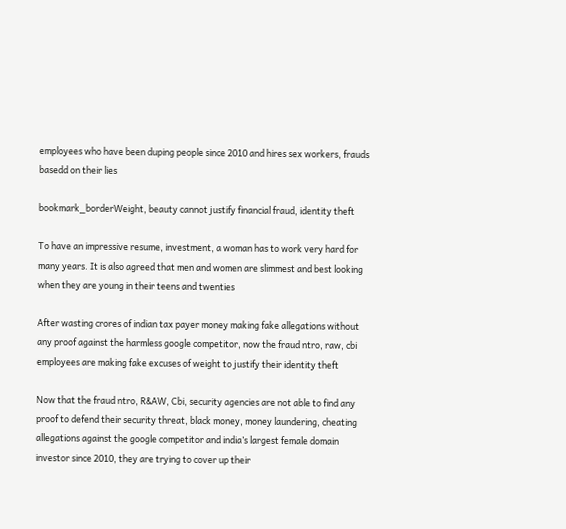employees who have been duping people since 2010 and hires sex workers, frauds basedd on their lies

bookmark_borderWeight, beauty cannot justify financial fraud, identity theft

To have an impressive resume, investment, a woman has to work very hard for many years. It is also agreed that men and women are slimmest and best looking when they are young in their teens and twenties

After wasting crores of indian tax payer money making fake allegations without any proof against the harmless google competitor, now the fraud ntro, raw, cbi employees are making fake excuses of weight to justify their identity theft

Now that the fraud ntro, R&AW, Cbi, security agencies are not able to find any proof to defend their security threat, black money, money laundering, cheating allegations against the google competitor and india’s largest female domain investor since 2010, they are trying to cover up their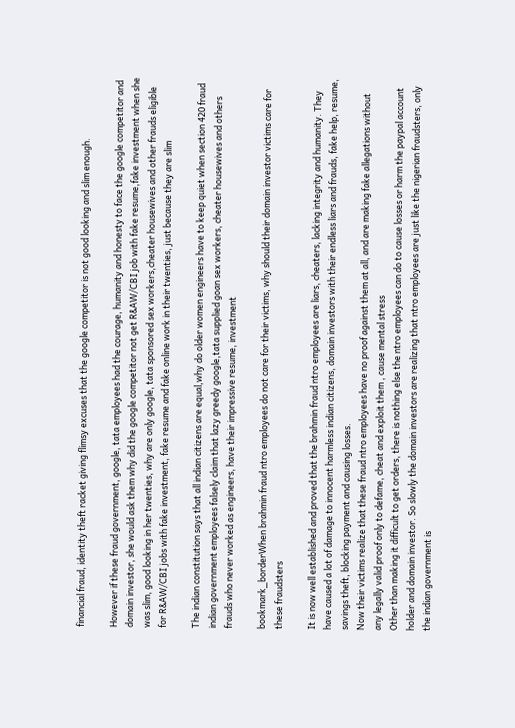financial fraud, identity theft racket giving flimsy excuses that the google competitor is not good looking and slim enough.

However if these fraud government, google, tata employees had the courage, humanity and honesty to face the google competitor and domain investor, she would ask them why did the google competitor not get R&AW/CBI job with fake resume,fake investment when she was slim, good looking in her twenties, why are only google, tata sponsored sex workers,cheater housewives and other frauds eligible for R&AW/CBI jobs with fake investment, fake resume and fake online work in their twenties, just because they are slim

The indian constitution says that all indian citizens are equal,why do older women engineers have to keep quiet when section 420 fraud indian government employees falsely claim that lazy greedy google,tata supplied goan sex workers, cheater housewives and others frauds who never worked as engineers, have their impressive resume, investment

bookmark_borderWhen brahmin fraud ntro employees do not care for their victims, why should their domain investor victims care for these fraudsters

It is now well established and proved that the brahmin fraud ntro employees are liars, cheaters, lacking integrity and humanity. They have caused a lot of damage to innocent harmless indian citizens, domain investors with their endless liars and frauds, fake help, resume, savings theft, blocking payment and causing losses.
Now their victims realize that these fraud ntro employees have no proof against them at all, and are making fake allegations without any legally valid proof only to defame, cheat and exploit them , cause mental stress
Other than making it difficult to get orders, there is nothing else the ntro employees can do to cause losses or harm the paypal account holder and domain investor. So slowly the domain investors are realizing that ntro employees are just like the nigerian fraudsters, only the indian government is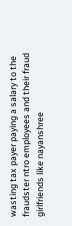wasting tax payer paying a salary to the fraudster ntro employees and their fraud girlfriends like nayanshree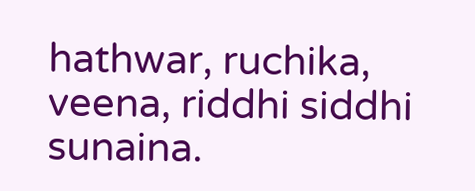hathwar, ruchika, veena, riddhi siddhi sunaina.